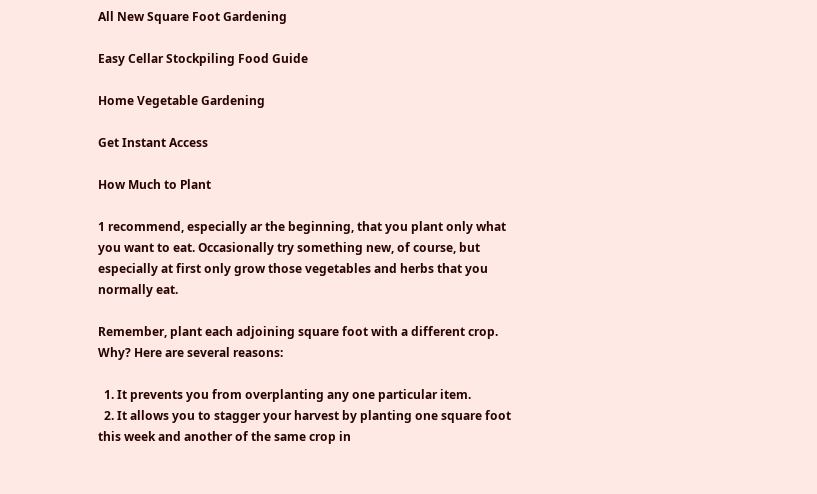All New Square Foot Gardening

Easy Cellar Stockpiling Food Guide

Home Vegetable Gardening

Get Instant Access

How Much to Plant

1 recommend, especially ar the beginning, that you plant only what you want to eat. Occasionally try something new, of course, but especially at first only grow those vegetables and herbs that you normally eat.

Remember, plant each adjoining square foot with a different crop. Why? Here are several reasons:

  1. It prevents you from overplanting any one particular item.
  2. It allows you to stagger your harvest by planting one square foot this week and another of the same crop in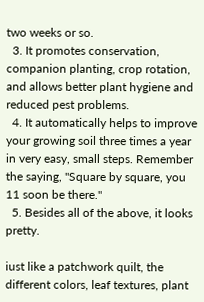two weeks or so.
  3. It promotes conservation, companion planting, crop rotation, and allows better plant hygiene and reduced pest problems.
  4. It automatically helps to improve your growing soil three times a year in very easy, small steps. Remember the saying, "Square by square, you 11 soon be there."
  5. Besides all of the above, it looks pretty.

iust like a patchwork quilt, the different colors, leaf textures, plant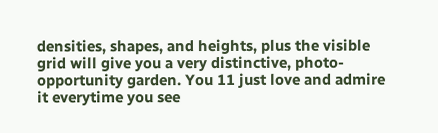densities, shapes, and heights, plus the visible grid will give you a very distinctive, photo-opportunity garden. You 11 just love and admire it everytime you see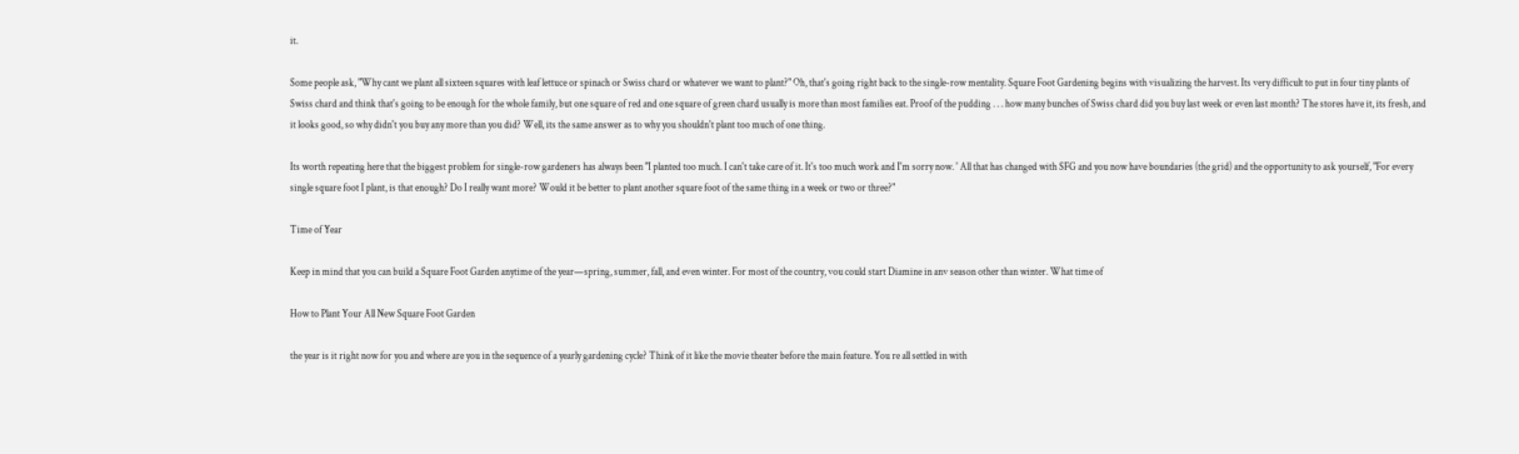it.

Some people ask, "Why cant we plant all sixteen squares with leaf lettuce or spinach or Swiss chard or whatever we want to plant?" Oh, that's going right back to the single-row mentality. Square Foot Gardening begins with visualizing the harvest. Its very difficult to put in four tiny plants of Swiss chard and think that's going to be enough for the whole family, but one square of red and one square of green chard usually is more than most families eat. Proof of the pudding . . . how many bunches of Swiss chard did you buy last week or even last month? The stores have it, its fresh, and it looks good, so why didn't you buy any more than you did? Well, its the same answer as to why you shouldn't plant too much of one thing.

Its worth repeating here that the biggest problem for single-row gardeners has always been "I planted too much. I can't take care of it. It's too much work and I'm sorry now. ' All that has changed with SFG and you now have boundaries (the grid) and the opportunity to ask yourself, "For every single square foot I plant, is that enough? Do I really want more? Would it be better to plant another square foot of the same thing in a week or two or three?"

Time of Year

Keep in mind that you can build a Square Foot Garden anytime of the year—spring, summer, fall, and even winter. For most of the country, vou could start Diamine in anv season other than winter. What time of

How to Plant Your All New Square Foot Garden

the year is it right now for you and where are you in the sequence of a yearly gardening cycle? Think of it like the movie theater before the main feature. You re all settled in with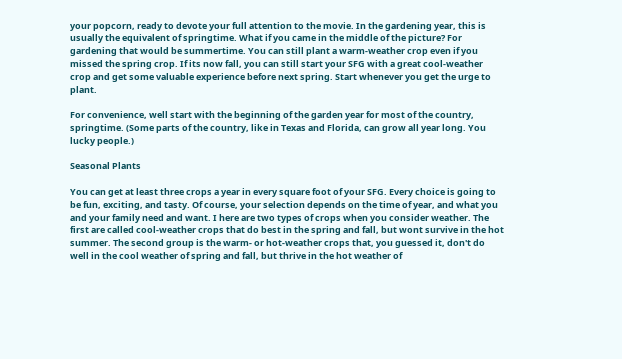your popcorn, ready to devote your full attention to the movie. In the gardening year, this is usually the equivalent of springtime. What if you came in the middle of the picture? For gardening that would be summertime. You can still plant a warm-weather crop even if you missed the spring crop. If its now fall, you can still start your SFG with a great cool-weather crop and get some valuable experience before next spring. Start whenever you get the urge to plant.

For convenience, well start with the beginning of the garden year for most of the country, springtime. (Some parts of the country, like in Texas and Florida, can grow all year long. You lucky people.)

Seasonal Plants

You can get at least three crops a year in every square foot of your SFG. Every choice is going to be fun, exciting, and tasty. Of course, your selection depends on the time of year, and what you and your family need and want. I here are two types of crops when you consider weather. The first are called cool-weather crops that do best in the spring and fall, but wont survive in the hot summer. The second group is the warm- or hot-weather crops that, you guessed it, don't do well in the cool weather of spring and fall, but thrive in the hot weather of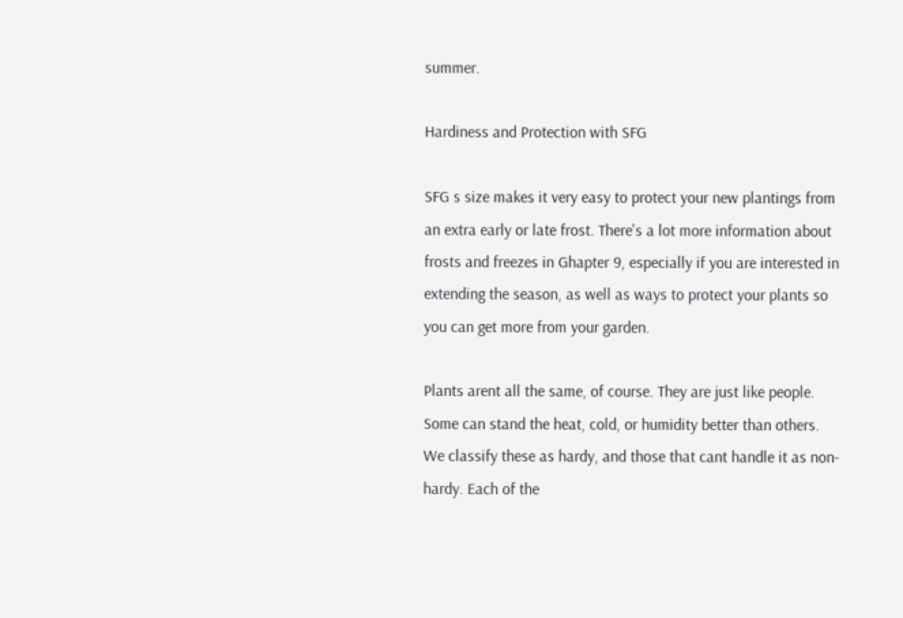summer.

Hardiness and Protection with SFG

SFG s size makes it very easy to protect your new plantings from an extra early or late frost. There's a lot more information about frosts and freezes in Ghapter 9, especially if you are interested in extending the season, as well as ways to protect your plants so you can get more from your garden.

Plants arent all the same, of course. They are just like people. Some can stand the heat, cold, or humidity better than others. We classify these as hardy, and those that cant handle it as non-hardy. Each of the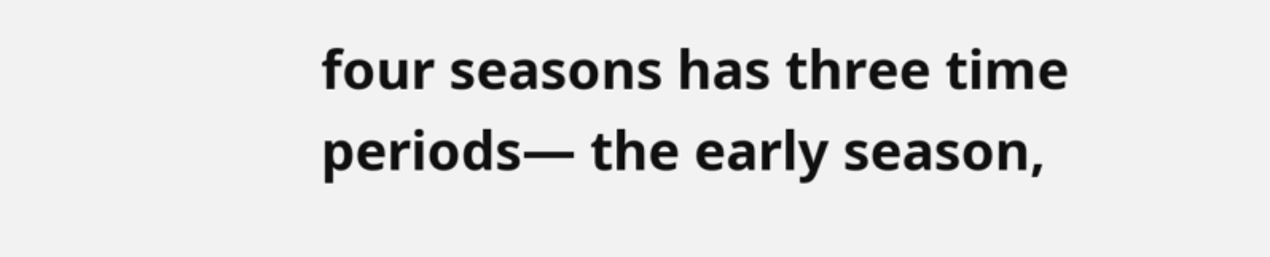four seasons has three time periods— the early season,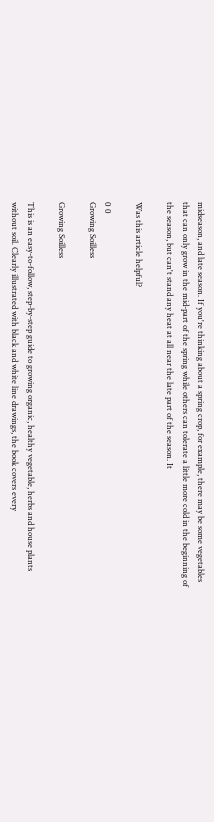midseason, and late season. If you're thinking about a spring crop, for example, there may be some vegetables that can only grow in the mid-part of the spring while others can tolerate a little more cold in the beginning of the season, but can't stand any heat at all near the late part of the season. It

Was this article helpful?

0 0
Growing Soilless

Growing Soilless

This is an easy-to-follow, step-by-step guide to growing organic, healthy vegetable, herbs and house plants without soil. Clearly illustrated with black and white line drawings, the book covers every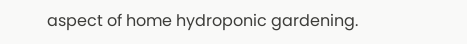aspect of home hydroponic gardening.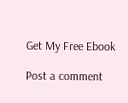Get My Free Ebook

Post a comment